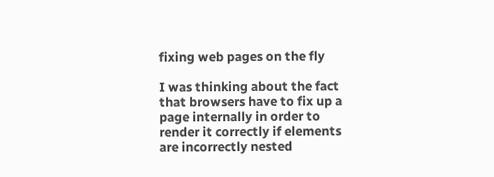fixing web pages on the fly

I was thinking about the fact that browsers have to fix up a page internally in order to render it correctly if elements are incorrectly nested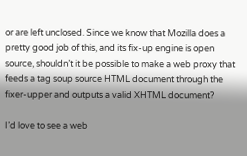or are left unclosed. Since we know that Mozilla does a pretty good job of this, and its fix-up engine is open source, shouldn’t it be possible to make a web proxy that feeds a tag soup source HTML document through the fixer-upper and outputs a valid XHTML document?

I’d love to see a web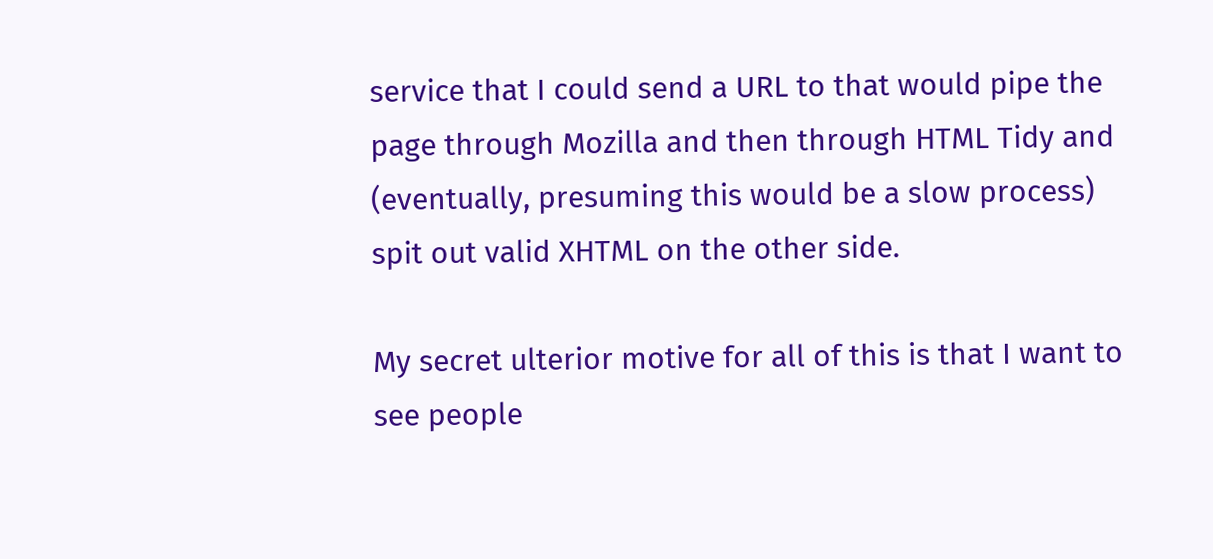service that I could send a URL to that would pipe the page through Mozilla and then through HTML Tidy and (eventually, presuming this would be a slow process) spit out valid XHTML on the other side.

My secret ulterior motive for all of this is that I want to see people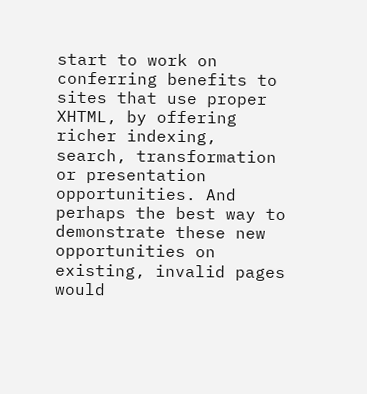start to work on conferring benefits to sites that use proper XHTML, by offering richer indexing, search, transformation or presentation opportunities. And perhaps the best way to demonstrate these new opportunities on existing, invalid pages would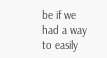be if we had a way to easily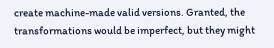create machine-made valid versions. Granted, the transformations would be imperfect, but they might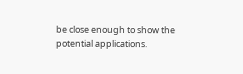be close enough to show the potential applications.